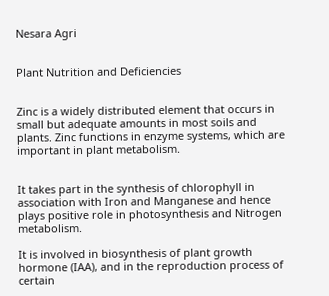Nesara Agri


Plant Nutrition and Deficiencies


Zinc is a widely distributed element that occurs in small but adequate amounts in most soils and plants. Zinc functions in enzyme systems, which are important in plant metabolism.


It takes part in the synthesis of chlorophyll in association with Iron and Manganese and hence plays positive role in photosynthesis and Nitrogen metabolism.

It is involved in biosynthesis of plant growth hormone (IAA), and in the reproduction process of certain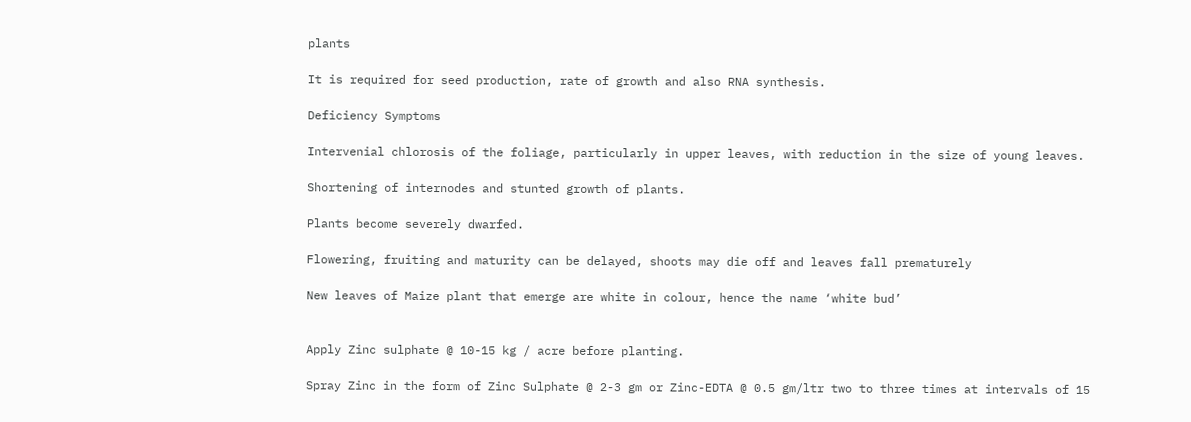plants

It is required for seed production, rate of growth and also RNA synthesis.

Deficiency Symptoms

Intervenial chlorosis of the foliage, particularly in upper leaves, with reduction in the size of young leaves.

Shortening of internodes and stunted growth of plants.

Plants become severely dwarfed.

Flowering, fruiting and maturity can be delayed, shoots may die off and leaves fall prematurely

New leaves of Maize plant that emerge are white in colour, hence the name ‘white bud’


Apply Zinc sulphate @ 10-15 kg / acre before planting.

Spray Zinc in the form of Zinc Sulphate @ 2-3 gm or Zinc-EDTA @ 0.5 gm/ltr two to three times at intervals of 15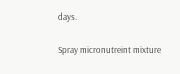days.

Spray micronutreint mixture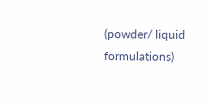(powder/ liquid formulations)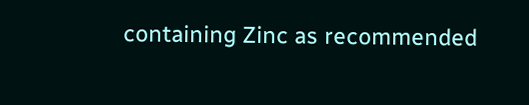containing Zinc as recommended